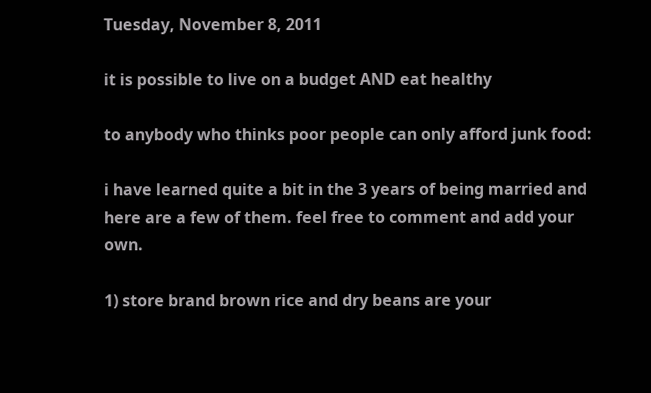Tuesday, November 8, 2011

it is possible to live on a budget AND eat healthy

to anybody who thinks poor people can only afford junk food:

i have learned quite a bit in the 3 years of being married and here are a few of them. feel free to comment and add your own.

1) store brand brown rice and dry beans are your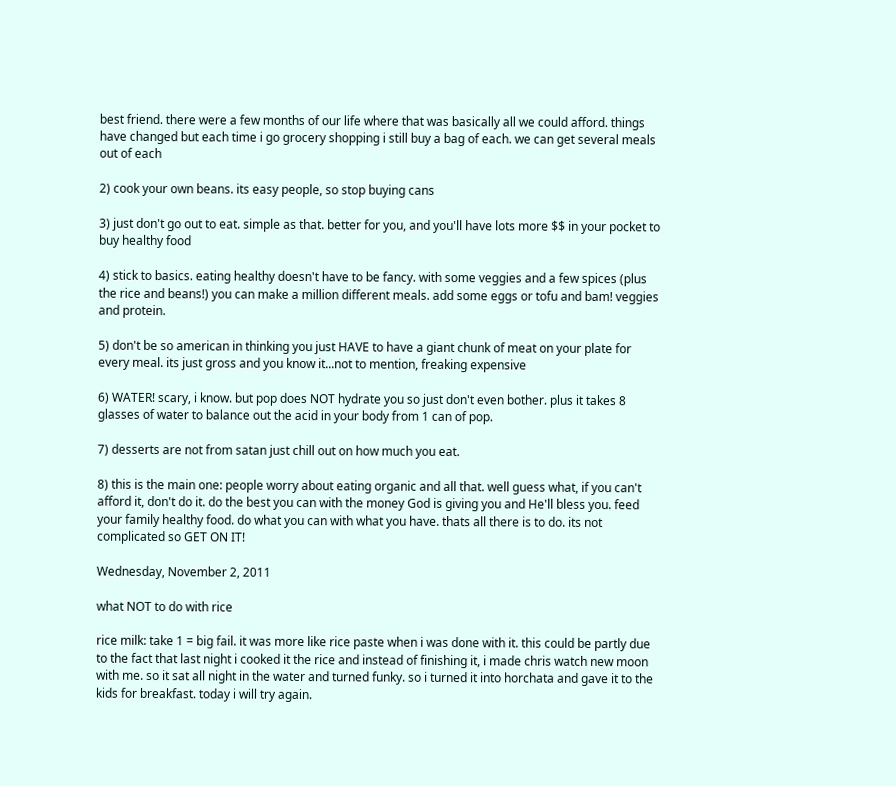best friend. there were a few months of our life where that was basically all we could afford. things have changed but each time i go grocery shopping i still buy a bag of each. we can get several meals out of each

2) cook your own beans. its easy people, so stop buying cans

3) just don't go out to eat. simple as that. better for you, and you'll have lots more $$ in your pocket to buy healthy food

4) stick to basics. eating healthy doesn't have to be fancy. with some veggies and a few spices (plus the rice and beans!) you can make a million different meals. add some eggs or tofu and bam! veggies and protein.

5) don't be so american in thinking you just HAVE to have a giant chunk of meat on your plate for every meal. its just gross and you know it...not to mention, freaking expensive

6) WATER! scary, i know. but pop does NOT hydrate you so just don't even bother. plus it takes 8 glasses of water to balance out the acid in your body from 1 can of pop.

7) desserts are not from satan just chill out on how much you eat.

8) this is the main one: people worry about eating organic and all that. well guess what, if you can't afford it, don't do it. do the best you can with the money God is giving you and He'll bless you. feed your family healthy food. do what you can with what you have. thats all there is to do. its not complicated so GET ON IT!

Wednesday, November 2, 2011

what NOT to do with rice

rice milk: take 1 = big fail. it was more like rice paste when i was done with it. this could be partly due to the fact that last night i cooked it the rice and instead of finishing it, i made chris watch new moon with me. so it sat all night in the water and turned funky. so i turned it into horchata and gave it to the kids for breakfast. today i will try again.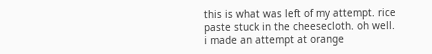this is what was left of my attempt. rice paste stuck in the cheesecloth. oh well.
i made an attempt at orange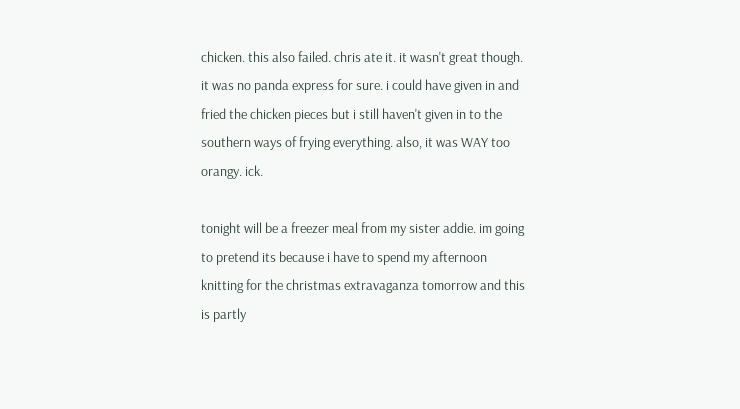chicken. this also failed. chris ate it. it wasn't great though. it was no panda express for sure. i could have given in and fried the chicken pieces but i still haven't given in to the southern ways of frying everything. also, it was WAY too orangy. ick.

tonight will be a freezer meal from my sister addie. im going to pretend its because i have to spend my afternoon knitting for the christmas extravaganza tomorrow and this is partly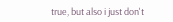true, but also i just don't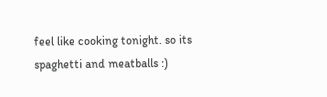feel like cooking tonight. so its spaghetti and meatballs :)